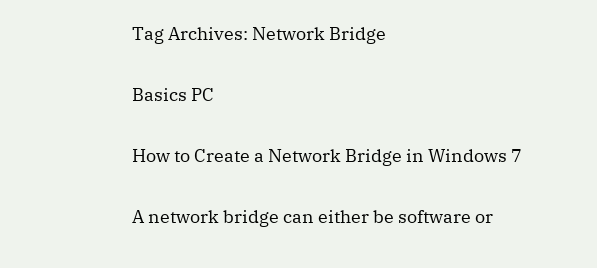Tag Archives: Network Bridge

Basics PC

How to Create a Network Bridge in Windows 7

A network bridge can either be software or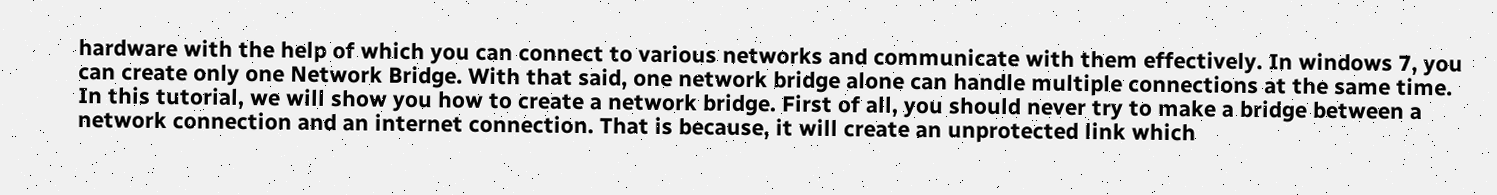hardware with the help of which you can connect to various networks and communicate with them effectively. In windows 7, you can create only one Network Bridge. With that said, one network bridge alone can handle multiple connections at the same time.
In this tutorial, we will show you how to create a network bridge. First of all, you should never try to make a bridge between a network connection and an internet connection. That is because, it will create an unprotected link which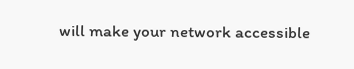will make your network accessible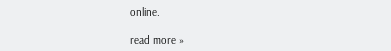online.

read more »